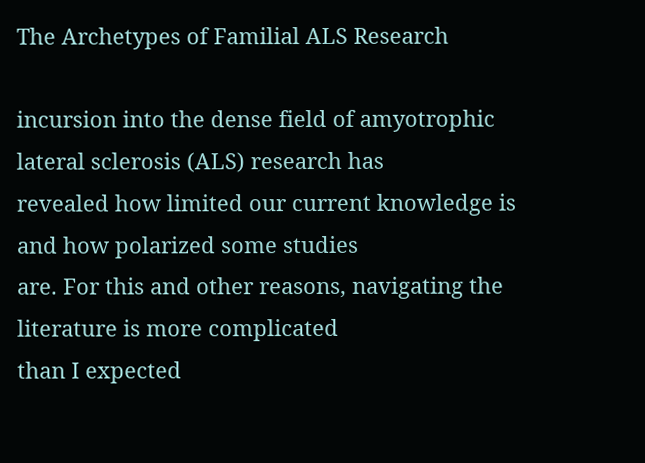The Archetypes of Familial ALS Research

incursion into the dense field of amyotrophic lateral sclerosis (ALS) research has
revealed how limited our current knowledge is and how polarized some studies
are. For this and other reasons, navigating the literature is more complicated
than I expected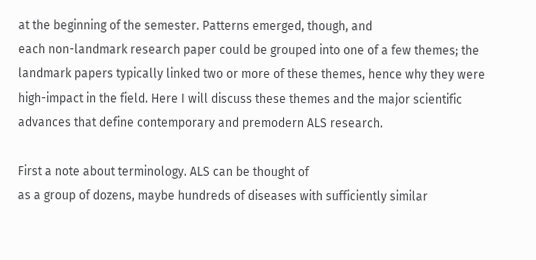at the beginning of the semester. Patterns emerged, though, and
each non-landmark research paper could be grouped into one of a few themes; the
landmark papers typically linked two or more of these themes, hence why they were
high-impact in the field. Here I will discuss these themes and the major scientific
advances that define contemporary and premodern ALS research.

First a note about terminology. ALS can be thought of
as a group of dozens, maybe hundreds of diseases with sufficiently similar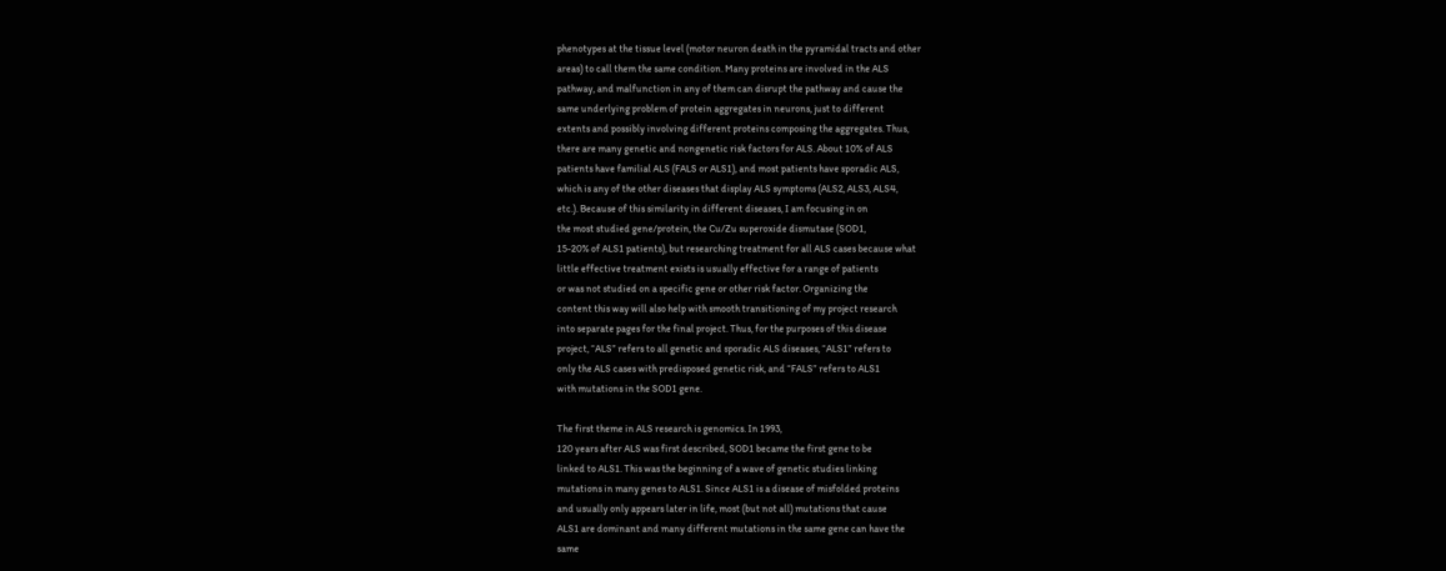phenotypes at the tissue level (motor neuron death in the pyramidal tracts and other
areas) to call them the same condition. Many proteins are involved in the ALS
pathway, and malfunction in any of them can disrupt the pathway and cause the
same underlying problem of protein aggregates in neurons, just to different
extents and possibly involving different proteins composing the aggregates. Thus,
there are many genetic and nongenetic risk factors for ALS. About 10% of ALS
patients have familial ALS (FALS or ALS1), and most patients have sporadic ALS,
which is any of the other diseases that display ALS symptoms (ALS2, ALS3, ALS4,
etc.). Because of this similarity in different diseases, I am focusing in on
the most studied gene/protein, the Cu/Zu superoxide dismutase (SOD1,
15-20% of ALS1 patients), but researching treatment for all ALS cases because what
little effective treatment exists is usually effective for a range of patients
or was not studied on a specific gene or other risk factor. Organizing the
content this way will also help with smooth transitioning of my project research
into separate pages for the final project. Thus, for the purposes of this disease
project, “ALS” refers to all genetic and sporadic ALS diseases, “ALS1” refers to
only the ALS cases with predisposed genetic risk, and “FALS” refers to ALS1
with mutations in the SOD1 gene.

The first theme in ALS research is genomics. In 1993,
120 years after ALS was first described, SOD1 became the first gene to be
linked to ALS1. This was the beginning of a wave of genetic studies linking
mutations in many genes to ALS1. Since ALS1 is a disease of misfolded proteins
and usually only appears later in life, most (but not all) mutations that cause
ALS1 are dominant and many different mutations in the same gene can have the
same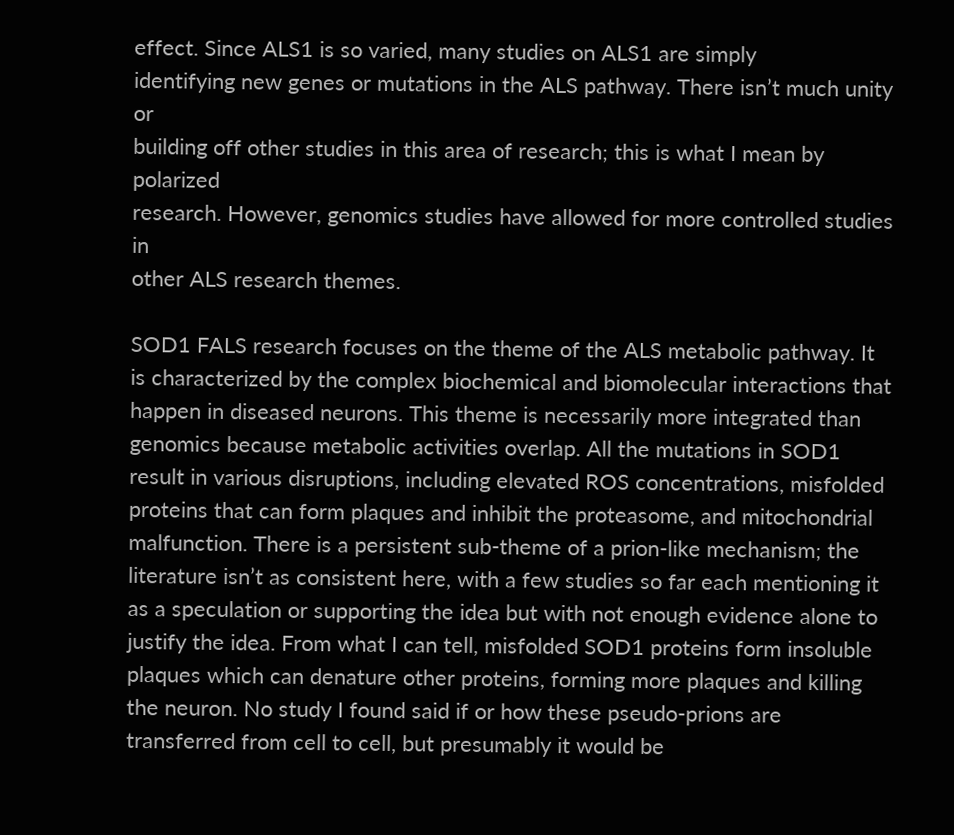effect. Since ALS1 is so varied, many studies on ALS1 are simply
identifying new genes or mutations in the ALS pathway. There isn’t much unity or
building off other studies in this area of research; this is what I mean by polarized
research. However, genomics studies have allowed for more controlled studies in
other ALS research themes.

SOD1 FALS research focuses on the theme of the ALS metabolic pathway. It is characterized by the complex biochemical and biomolecular interactions that happen in diseased neurons. This theme is necessarily more integrated than genomics because metabolic activities overlap. All the mutations in SOD1 result in various disruptions, including elevated ROS concentrations, misfolded proteins that can form plaques and inhibit the proteasome, and mitochondrial malfunction. There is a persistent sub-theme of a prion-like mechanism; the literature isn’t as consistent here, with a few studies so far each mentioning it as a speculation or supporting the idea but with not enough evidence alone to justify the idea. From what I can tell, misfolded SOD1 proteins form insoluble plaques which can denature other proteins, forming more plaques and killing the neuron. No study I found said if or how these pseudo-prions are transferred from cell to cell, but presumably it would be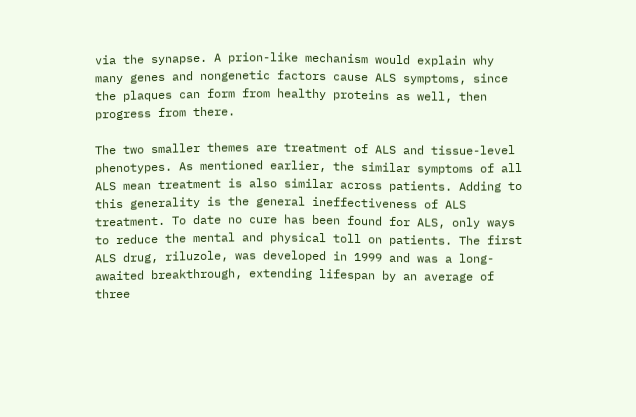via the synapse. A prion-like mechanism would explain why many genes and nongenetic factors cause ALS symptoms, since the plaques can form from healthy proteins as well, then progress from there.

The two smaller themes are treatment of ALS and tissue-level phenotypes. As mentioned earlier, the similar symptoms of all ALS mean treatment is also similar across patients. Adding to this generality is the general ineffectiveness of ALS treatment. To date no cure has been found for ALS, only ways to reduce the mental and physical toll on patients. The first ALS drug, riluzole, was developed in 1999 and was a long-awaited breakthrough, extending lifespan by an average of three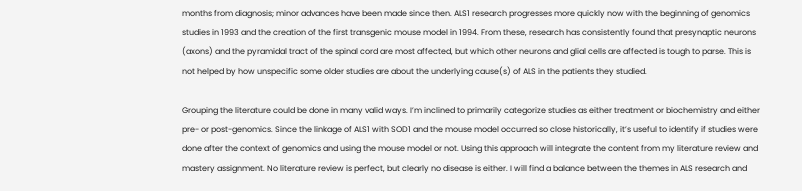months from diagnosis; minor advances have been made since then. ALS1 research progresses more quickly now with the beginning of genomics studies in 1993 and the creation of the first transgenic mouse model in 1994. From these, research has consistently found that presynaptic neurons (axons) and the pyramidal tract of the spinal cord are most affected, but which other neurons and glial cells are affected is tough to parse. This is not helped by how unspecific some older studies are about the underlying cause(s) of ALS in the patients they studied.

Grouping the literature could be done in many valid ways. I’m inclined to primarily categorize studies as either treatment or biochemistry and either pre- or post-genomics. Since the linkage of ALS1 with SOD1 and the mouse model occurred so close historically, it’s useful to identify if studies were done after the context of genomics and using the mouse model or not. Using this approach will integrate the content from my literature review and mastery assignment. No literature review is perfect, but clearly no disease is either. I will find a balance between the themes in ALS research and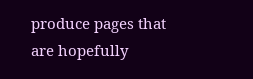produce pages that are hopefully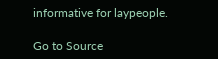informative for laypeople.

Go to Source